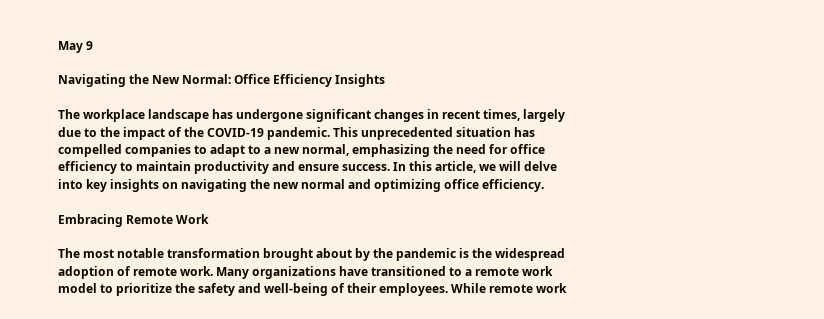May 9

Navigating the New Normal: Office Efficiency Insights

The workplace landscape has undergone significant changes in recent times, largely due to the impact of the COVID-19 pandemic. This unprecedented situation has compelled companies to adapt to a new normal, emphasizing the need for office efficiency to maintain productivity and ensure success. In this article, we will delve into key insights on navigating the new normal and optimizing office efficiency.

Embracing Remote Work

The most notable transformation brought about by the pandemic is the widespread adoption of remote work. Many organizations have transitioned to a remote work model to prioritize the safety and well-being of their employees. While remote work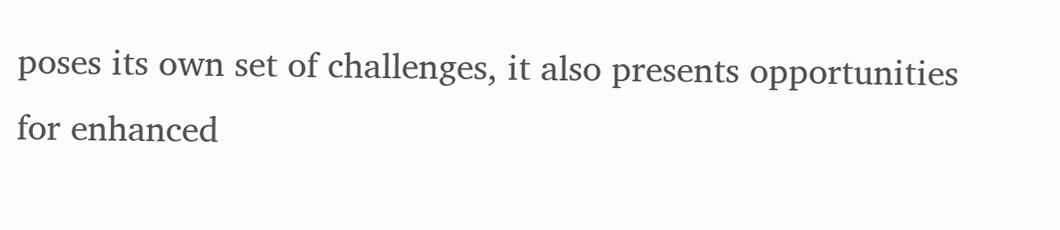poses its own set of challenges, it also presents opportunities for enhanced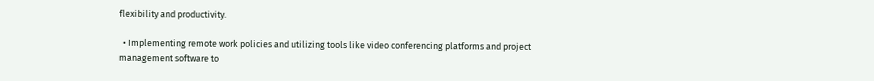flexibility and productivity.

  • Implementing remote work policies and utilizing tools like video conferencing platforms and project management software to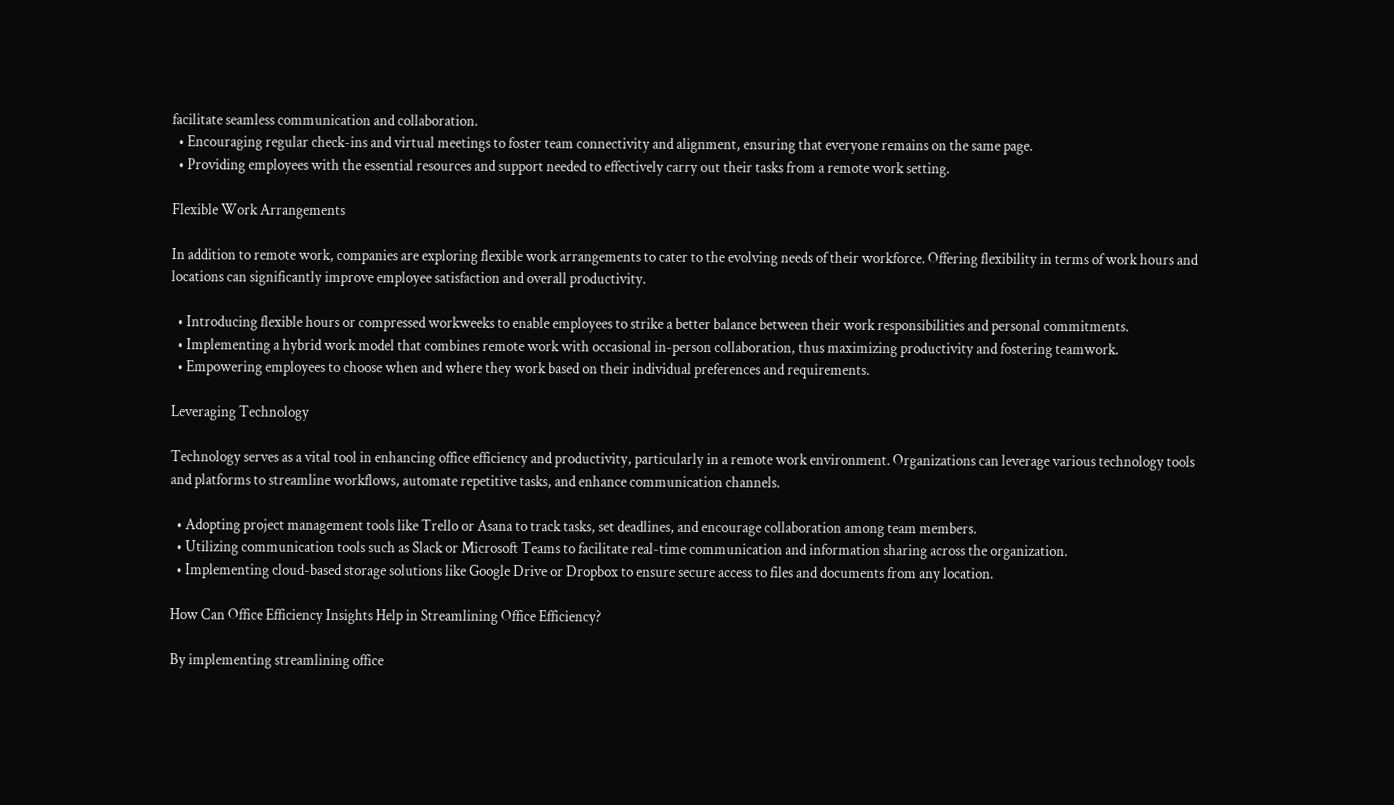facilitate seamless communication and collaboration.
  • Encouraging regular check-ins and virtual meetings to foster team connectivity and alignment, ensuring that everyone remains on the same page.
  • Providing employees with the essential resources and support needed to effectively carry out their tasks from a remote work setting.

Flexible Work Arrangements

In addition to remote work, companies are exploring flexible work arrangements to cater to the evolving needs of their workforce. Offering flexibility in terms of work hours and locations can significantly improve employee satisfaction and overall productivity.

  • Introducing flexible hours or compressed workweeks to enable employees to strike a better balance between their work responsibilities and personal commitments.
  • Implementing a hybrid work model that combines remote work with occasional in-person collaboration, thus maximizing productivity and fostering teamwork.
  • Empowering employees to choose when and where they work based on their individual preferences and requirements.

Leveraging Technology

Technology serves as a vital tool in enhancing office efficiency and productivity, particularly in a remote work environment. Organizations can leverage various technology tools and platforms to streamline workflows, automate repetitive tasks, and enhance communication channels.

  • Adopting project management tools like Trello or Asana to track tasks, set deadlines, and encourage collaboration among team members.
  • Utilizing communication tools such as Slack or Microsoft Teams to facilitate real-time communication and information sharing across the organization.
  • Implementing cloud-based storage solutions like Google Drive or Dropbox to ensure secure access to files and documents from any location.

How Can Office Efficiency Insights Help in Streamlining Office Efficiency?

By implementing streamlining office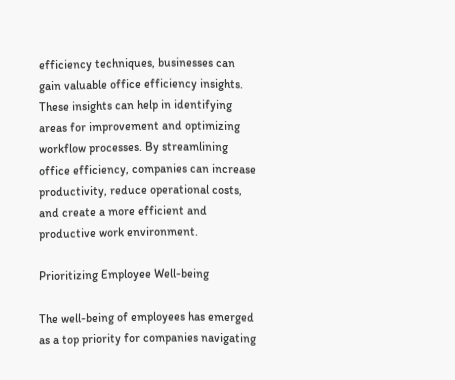efficiency techniques, businesses can gain valuable office efficiency insights. These insights can help in identifying areas for improvement and optimizing workflow processes. By streamlining office efficiency, companies can increase productivity, reduce operational costs, and create a more efficient and productive work environment.

Prioritizing Employee Well-being

The well-being of employees has emerged as a top priority for companies navigating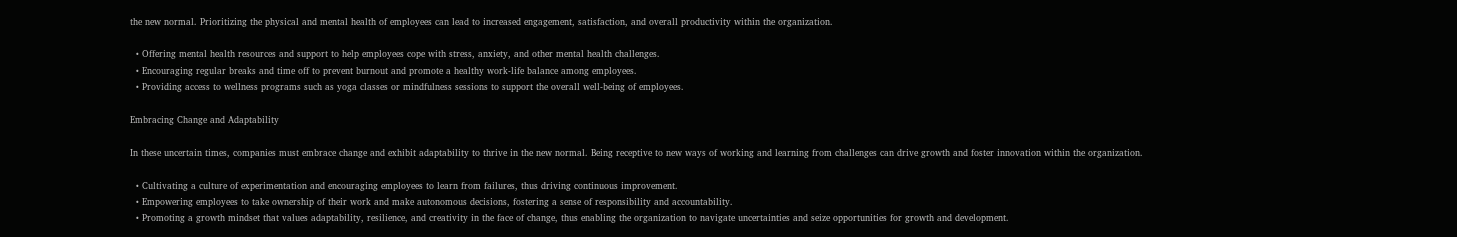the new normal. Prioritizing the physical and mental health of employees can lead to increased engagement, satisfaction, and overall productivity within the organization.

  • Offering mental health resources and support to help employees cope with stress, anxiety, and other mental health challenges.
  • Encouraging regular breaks and time off to prevent burnout and promote a healthy work-life balance among employees.
  • Providing access to wellness programs such as yoga classes or mindfulness sessions to support the overall well-being of employees.

Embracing Change and Adaptability

In these uncertain times, companies must embrace change and exhibit adaptability to thrive in the new normal. Being receptive to new ways of working and learning from challenges can drive growth and foster innovation within the organization.

  • Cultivating a culture of experimentation and encouraging employees to learn from failures, thus driving continuous improvement.
  • Empowering employees to take ownership of their work and make autonomous decisions, fostering a sense of responsibility and accountability.
  • Promoting a growth mindset that values adaptability, resilience, and creativity in the face of change, thus enabling the organization to navigate uncertainties and seize opportunities for growth and development.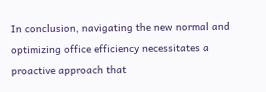In conclusion, navigating the new normal and optimizing office efficiency necessitates a proactive approach that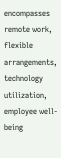encompasses remote work, flexible arrangements, technology utilization, employee well-being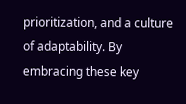prioritization, and a culture of adaptability. By embracing these key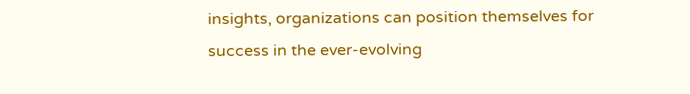insights, organizations can position themselves for success in the ever-evolving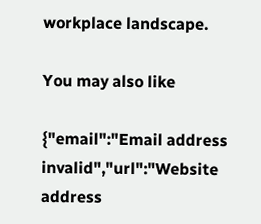workplace landscape.

You may also like

{"email":"Email address invalid","url":"Website address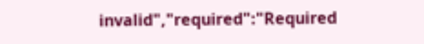invalid","required":"Required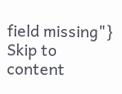field missing"}
Skip to content